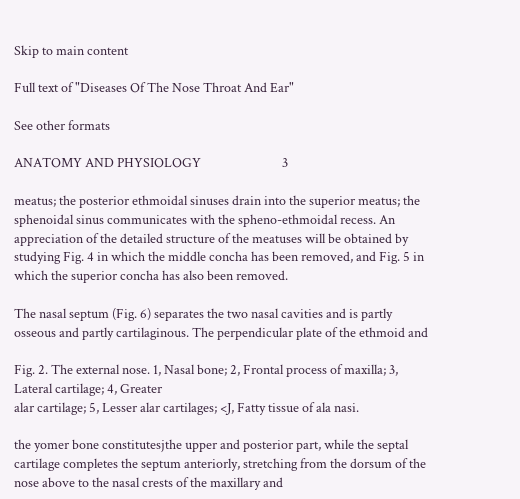Skip to main content

Full text of "Diseases Of The Nose Throat And Ear"

See other formats

ANATOMY AND PHYSIOLOGY                           3

meatus; the posterior ethmoidal sinuses drain into the superior meatus; the
sphenoidal sinus communicates with the spheno-ethmoidal recess. An
appreciation of the detailed structure of the meatuses will be obtained by
studying Fig. 4 in which the middle concha has been removed, and Fig. 5 in
which the superior concha has also been removed.

The nasal septum (Fig. 6) separates the two nasal cavities and is partly
osseous and partly cartilaginous. The perpendicular plate of the ethmoid and

Fig. 2. The external nose. 1, Nasal bone; 2, Frontal process of maxilla; 3, Lateral cartilage; 4, Greater
alar cartilage; 5, Lesser alar cartilages; <J, Fatty tissue of ala nasi.

the yomer bone constitutesjthe upper and posterior part, while the septal
cartilage completes the septum anteriorly, stretching from the dorsum of the
nose above to the nasal crests of the maxillary and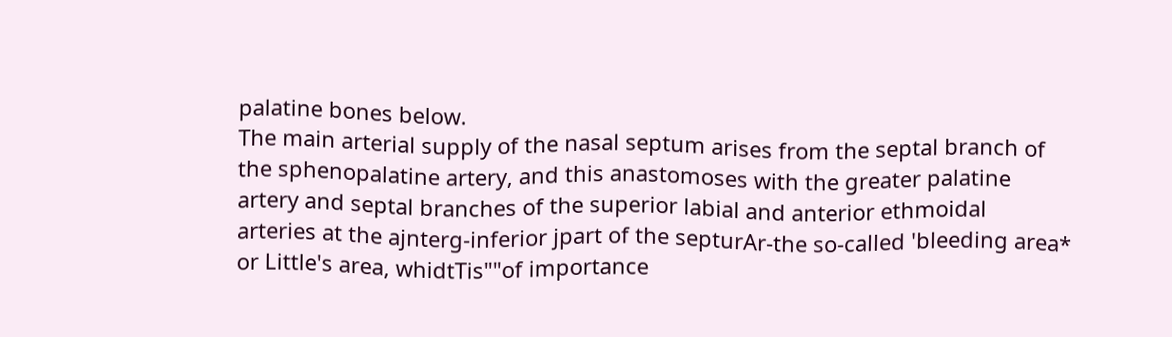palatine bones below.
The main arterial supply of the nasal septum arises from the septal branch of
the sphenopalatine artery, and this anastomoses with the greater palatine
artery and septal branches of the superior labial and anterior ethmoidal
arteries at the ajnterg-inferior jpart of the septurAr-the so-called 'bleeding area*
or Little's area, whidtTis""of importance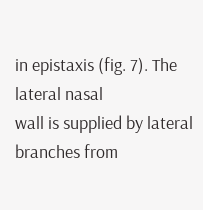in epistaxis (fig. 7). The lateral nasal
wall is supplied by lateral branches from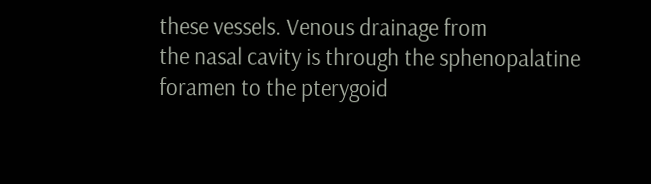these vessels. Venous drainage from
the nasal cavity is through the sphenopalatine foramen to the pterygoid